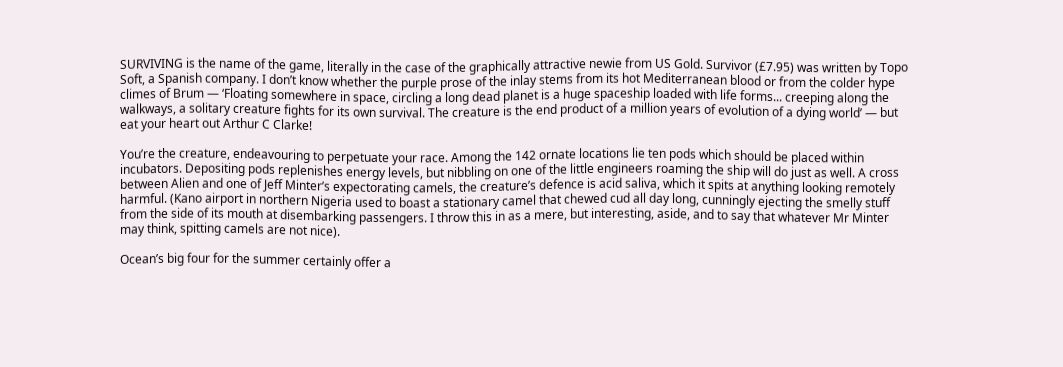SURVIVING is the name of the game, literally in the case of the graphically attractive newie from US Gold. Survivor (£7.95) was written by Topo Soft, a Spanish company. I don’t know whether the purple prose of the inlay stems from its hot Mediterranean blood or from the colder hype climes of Brum — ‘Floating somewhere in space, circling a long dead planet is a huge spaceship loaded with life forms... creeping along the walkways, a solitary creature fights for its own survival. The creature is the end product of a million years of evolution of a dying world’ — but eat your heart out Arthur C Clarke!

You’re the creature, endeavouring to perpetuate your race. Among the 142 ornate locations lie ten pods which should be placed within incubators. Depositing pods replenishes energy levels, but nibbling on one of the little engineers roaming the ship will do just as well. A cross between Alien and one of Jeff Minter’s expectorating camels, the creature’s defence is acid saliva, which it spits at anything looking remotely harmful. (Kano airport in northern Nigeria used to boast a stationary camel that chewed cud all day long, cunningly ejecting the smelly stuff from the side of its mouth at disembarking passengers. I throw this in as a mere, but interesting, aside, and to say that whatever Mr Minter may think, spitting camels are not nice).

Ocean’s big four for the summer certainly offer a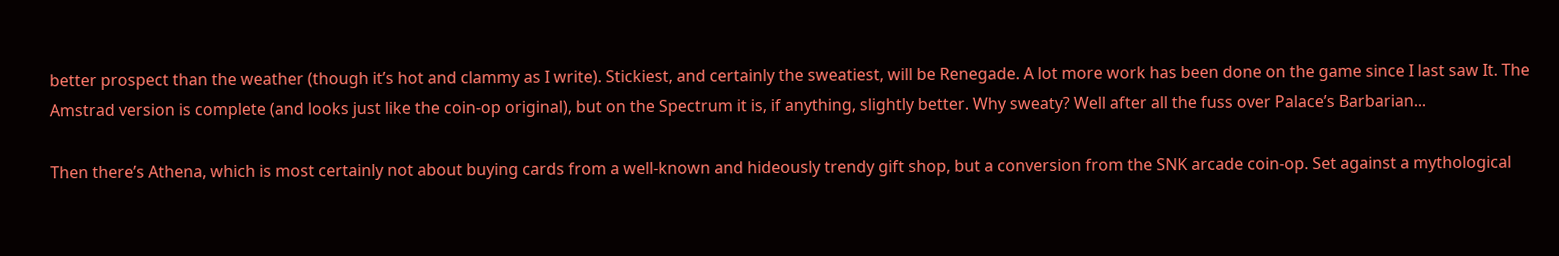better prospect than the weather (though it’s hot and clammy as I write). Stickiest, and certainly the sweatiest, will be Renegade. A lot more work has been done on the game since I last saw It. The Amstrad version is complete (and looks just like the coin-op original), but on the Spectrum it is, if anything, slightly better. Why sweaty? Well after all the fuss over Palace’s Barbarian...

Then there’s Athena, which is most certainly not about buying cards from a well-known and hideously trendy gift shop, but a conversion from the SNK arcade coin-op. Set against a mythological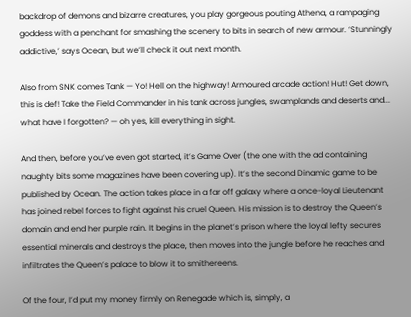backdrop of demons and bizarre creatures, you play gorgeous pouting Athena, a rampaging goddess with a penchant for smashing the scenery to bits in search of new armour. ‘Stunningly addictive,’ says Ocean, but we’ll check it out next month.

Also from SNK comes Tank — Yo! Hell on the highway! Armoured arcade action! Hut! Get down, this is def! Take the Field Commander in his tank across jungles, swamplands and deserts and... what have I forgotten? — oh yes, kill everything in sight.

And then, before you’ve even got started, it’s Game Over (the one with the ad containing naughty bits some magazines have been covering up). It’s the second Dinamic game to be published by Ocean. The action takes place in a far off galaxy where a once-loyal Lieutenant has joined rebel forces to fight against his cruel Queen. His mission is to destroy the Queen’s domain and end her purple rain. It begins in the planet’s prison where the loyal lefty secures essential minerals and destroys the place, then moves into the jungle before he reaches and infiltrates the Queen’s palace to blow it to smithereens.

Of the four, I’d put my money firmly on Renegade which is, simply, a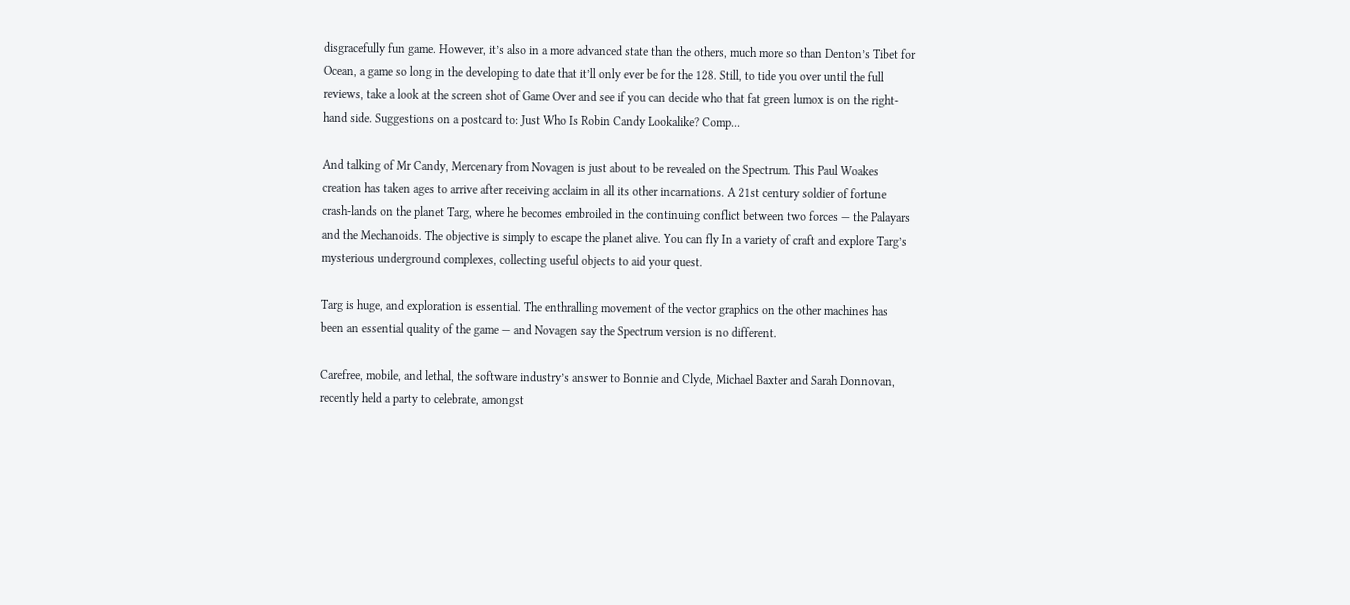disgracefully fun game. However, it’s also in a more advanced state than the others, much more so than Denton’s Tibet for Ocean, a game so long in the developing to date that it’ll only ever be for the 128. Still, to tide you over until the full reviews, take a look at the screen shot of Game Over and see if you can decide who that fat green lumox is on the right-hand side. Suggestions on a postcard to: Just Who Is Robin Candy Lookalike? Comp...

And talking of Mr Candy, Mercenary from Novagen is just about to be revealed on the Spectrum. This Paul Woakes creation has taken ages to arrive after receiving acclaim in all its other incarnations. A 21st century soldier of fortune crash-lands on the planet Targ, where he becomes embroiled in the continuing conflict between two forces — the Palayars and the Mechanoids. The objective is simply to escape the planet alive. You can fly In a variety of craft and explore Targ’s mysterious underground complexes, collecting useful objects to aid your quest.

Targ is huge, and exploration is essential. The enthralling movement of the vector graphics on the other machines has been an essential quality of the game — and Novagen say the Spectrum version is no different.

Carefree, mobile, and lethal, the software industry’s answer to Bonnie and Clyde, Michael Baxter and Sarah Donnovan, recently held a party to celebrate, amongst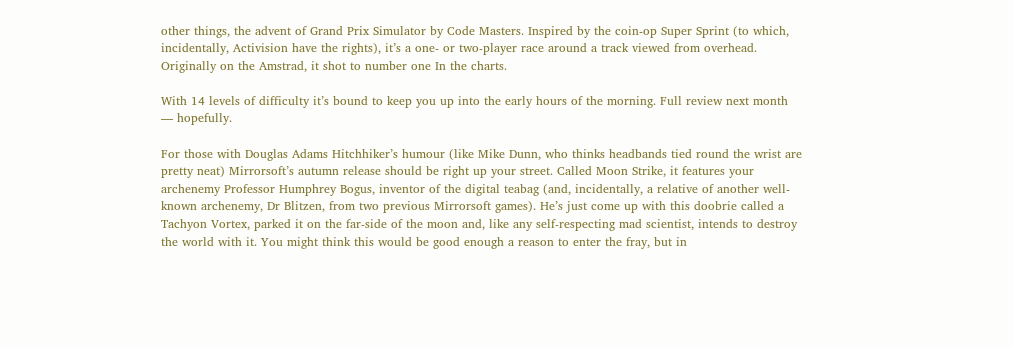other things, the advent of Grand Prix Simulator by Code Masters. Inspired by the coin-op Super Sprint (to which, incidentally, Activision have the rights), it’s a one- or two-player race around a track viewed from overhead. Originally on the Amstrad, it shot to number one In the charts.

With 14 levels of difficulty it’s bound to keep you up into the early hours of the morning. Full review next month — hopefully.

For those with Douglas Adams Hitchhiker’s humour (like Mike Dunn, who thinks headbands tied round the wrist are pretty neat) Mirrorsoft’s autumn release should be right up your street. Called Moon Strike, it features your archenemy Professor Humphrey Bogus, inventor of the digital teabag (and, incidentally, a relative of another well-known archenemy, Dr Blitzen, from two previous Mirrorsoft games). He’s just come up with this doobrie called a Tachyon Vortex, parked it on the far-side of the moon and, like any self-respecting mad scientist, intends to destroy the world with it. You might think this would be good enough a reason to enter the fray, but in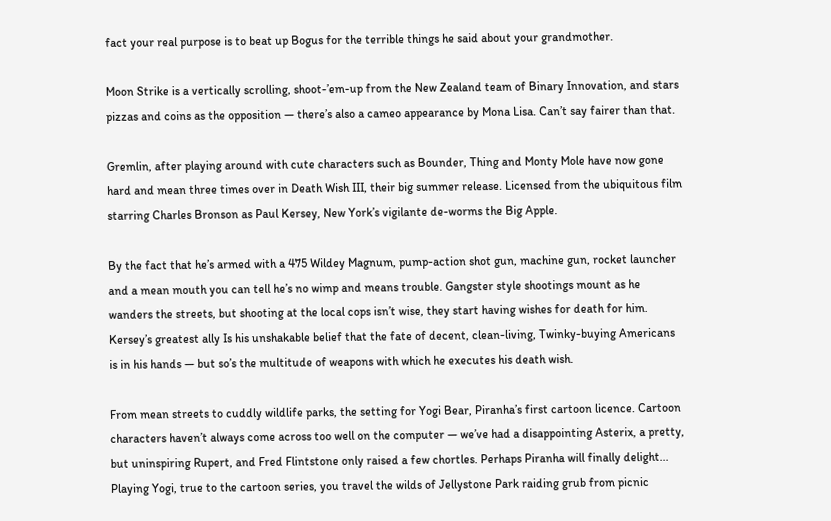fact your real purpose is to beat up Bogus for the terrible things he said about your grandmother.

Moon Strike is a vertically scrolling, shoot-’em-up from the New Zealand team of Binary Innovation, and stars pizzas and coins as the opposition — there’s also a cameo appearance by Mona Lisa. Can’t say fairer than that.

Gremlin, after playing around with cute characters such as Bounder, Thing and Monty Mole have now gone hard and mean three times over in Death Wish III, their big summer release. Licensed from the ubiquitous film starring Charles Bronson as Paul Kersey, New York’s vigilante de-worms the Big Apple.

By the fact that he’s armed with a 475 Wildey Magnum, pump-action shot gun, machine gun, rocket launcher and a mean mouth you can tell he’s no wimp and means trouble. Gangster style shootings mount as he wanders the streets, but shooting at the local cops isn’t wise, they start having wishes for death for him. Kersey’s greatest ally Is his unshakable belief that the fate of decent, clean-living, Twinky-buying Americans is in his hands — but so’s the multitude of weapons with which he executes his death wish.

From mean streets to cuddly wildlife parks, the setting for Yogi Bear, Piranha’s first cartoon licence. Cartoon characters haven’t always come across too well on the computer — we’ve had a disappointing Asterix, a pretty, but uninspiring Rupert, and Fred Flintstone only raised a few chortles. Perhaps Piranha will finally delight... Playing Yogi, true to the cartoon series, you travel the wilds of Jellystone Park raiding grub from picnic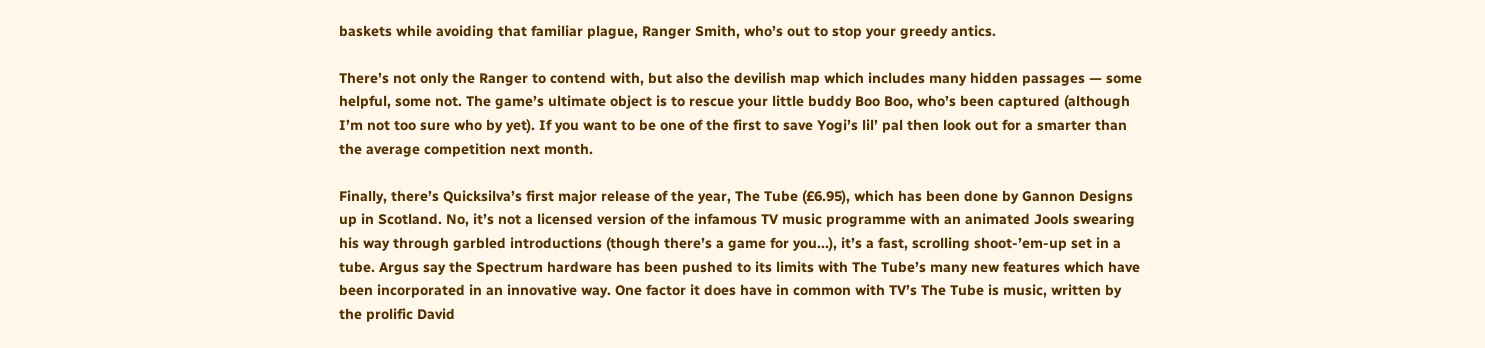baskets while avoiding that familiar plague, Ranger Smith, who’s out to stop your greedy antics.

There’s not only the Ranger to contend with, but also the devilish map which includes many hidden passages — some helpful, some not. The game’s ultimate object is to rescue your little buddy Boo Boo, who’s been captured (although I’m not too sure who by yet). If you want to be one of the first to save Yogi’s lil’ pal then look out for a smarter than the average competition next month.

Finally, there’s Quicksilva’s first major release of the year, The Tube (£6.95), which has been done by Gannon Designs up in Scotland. No, it’s not a licensed version of the infamous TV music programme with an animated Jools swearing his way through garbled introductions (though there’s a game for you...), it’s a fast, scrolling shoot-’em-up set in a tube. Argus say the Spectrum hardware has been pushed to its limits with The Tube’s many new features which have been incorporated in an innovative way. One factor it does have in common with TV’s The Tube is music, written by the prolific David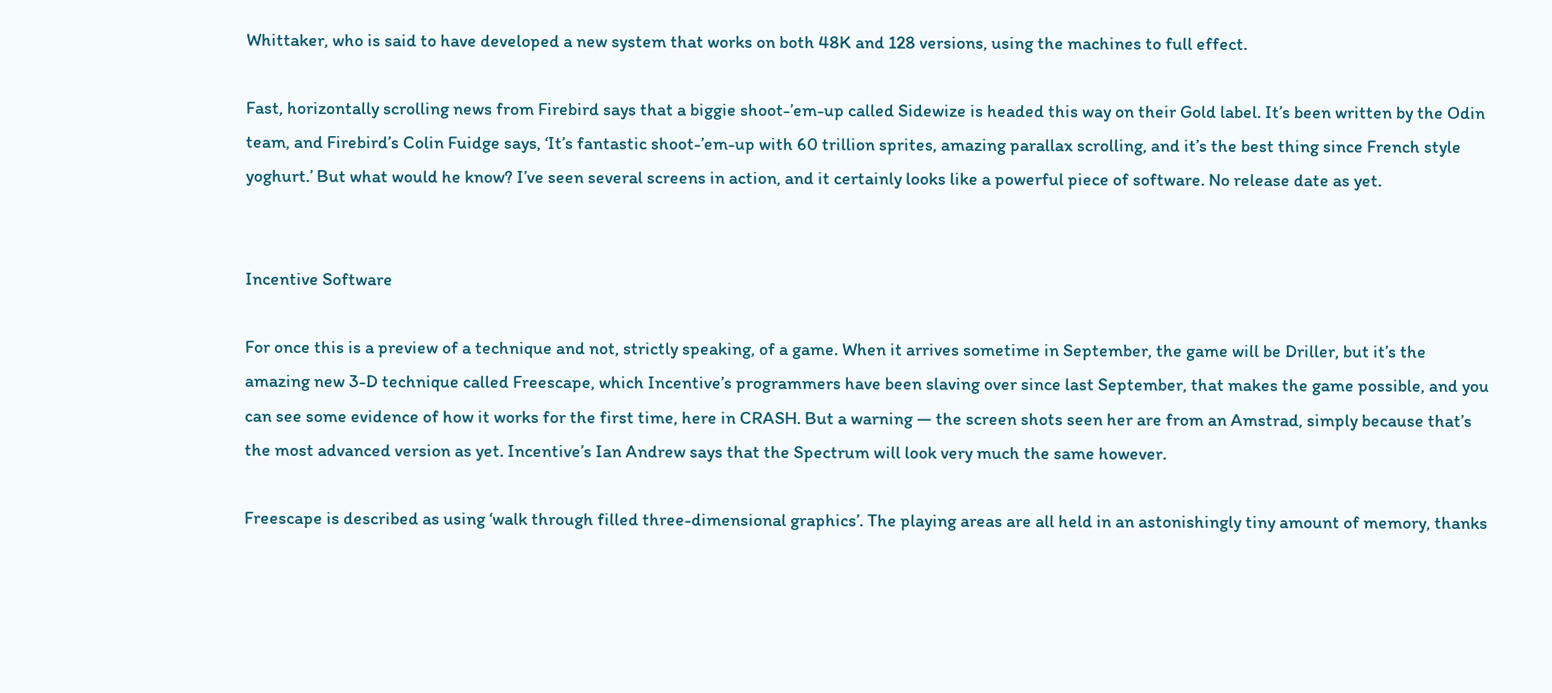Whittaker, who is said to have developed a new system that works on both 48K and 128 versions, using the machines to full effect.

Fast, horizontally scrolling news from Firebird says that a biggie shoot-’em-up called Sidewize is headed this way on their Gold label. It’s been written by the Odin team, and Firebird’s Colin Fuidge says, ‘It’s fantastic shoot-’em-up with 60 trillion sprites, amazing parallax scrolling, and it’s the best thing since French style yoghurt.’ But what would he know? I’ve seen several screens in action, and it certainly looks like a powerful piece of software. No release date as yet.


Incentive Software

For once this is a preview of a technique and not, strictly speaking, of a game. When it arrives sometime in September, the game will be Driller, but it’s the amazing new 3-D technique called Freescape, which Incentive’s programmers have been slaving over since last September, that makes the game possible, and you can see some evidence of how it works for the first time, here in CRASH. But a warning — the screen shots seen her are from an Amstrad, simply because that’s the most advanced version as yet. Incentive’s Ian Andrew says that the Spectrum will look very much the same however.

Freescape is described as using ‘walk through filled three-dimensional graphics’. The playing areas are all held in an astonishingly tiny amount of memory, thanks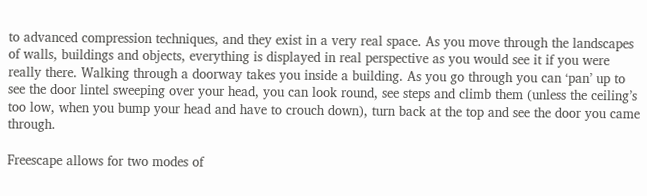to advanced compression techniques, and they exist in a very real space. As you move through the landscapes of walls, buildings and objects, everything is displayed in real perspective as you would see it if you were really there. Walking through a doorway takes you inside a building. As you go through you can ‘pan’ up to see the door lintel sweeping over your head, you can look round, see steps and climb them (unless the ceiling’s too low, when you bump your head and have to crouch down), turn back at the top and see the door you came through.

Freescape allows for two modes of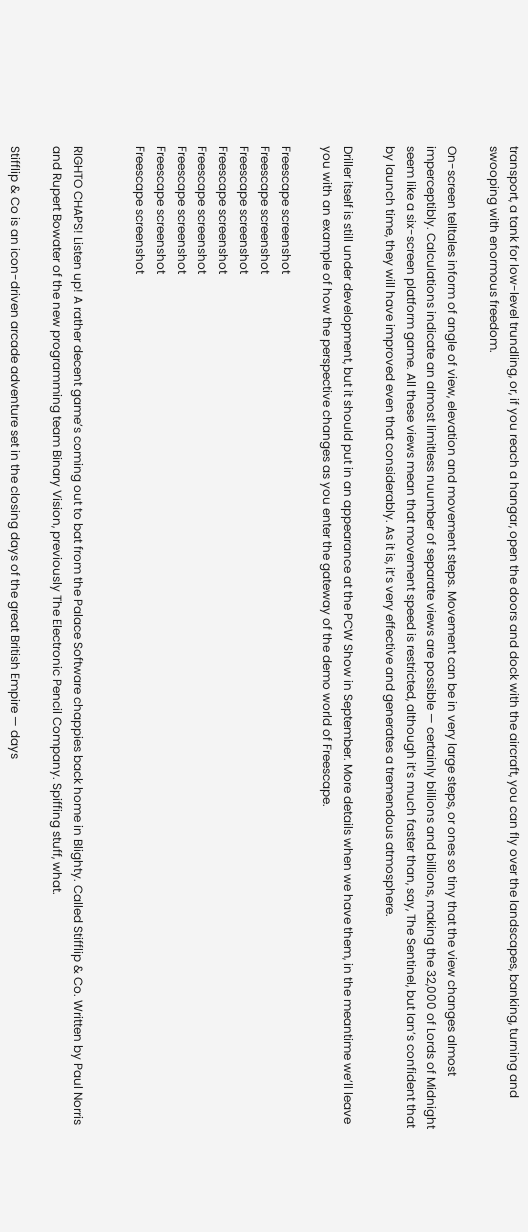transport, a tank for low-level trundling, or, if you reach a hangar, open the doors and dock with the aircraft, you can fly over the landscapes, banking, turning and swooping with enormous freedom.

On-screen telltales inform of angle of view, elevation and movement steps. Movement can be in very large steps, or ones so tiny that the view changes almost imperceptibly. Calculations indicate an almost limitless nuumber of separate views are possible — certainly billions and billions, making the 32,000 of Lords of Midnight seem like a six-screen platform game. All these views mean that movement speed is restricted, although it’s much faster than, say, The Sentinel, but Ian’s confident that by launch time, they will have improved even that considerably. As it is, it’s very effective and generates a tremendous atmosphere.

Driller itself is still under development, but it should put in an appearance at the PCW Show in September. More details when we have them, in the meantime we’ll leave you with an example of how the perspective changes as you enter the gateway of the demo world of Freescape.

Freescape screenshot
Freescape screenshot
Freescape screenshot
Freescape screenshot
Freescape screenshot
Freescape screenshot
Freescape screenshot
Freescape screenshot


RIGHTO CHAPS! Listen up! A rather decent game’s coming out to bat from the Palace Software chappies back home in Blighty. Called Stifflip & Co. Written by Paul Norris and Rupert Bowater of the new programming team Binary Vision, previously The Electronic Pencil Company. Spiffing stuff, what.

Stifflip & Co is an icon-driven arcade adventure set in the closing days of the great British Empire — days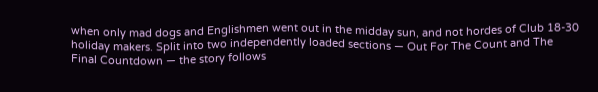when only mad dogs and Englishmen went out in the midday sun, and not hordes of Club 18-30 holiday makers. Split into two independently loaded sections — Out For The Count and The Final Countdown — the story follows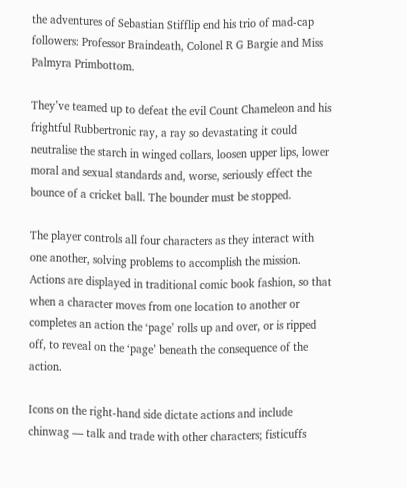the adventures of Sebastian Stifflip end his trio of mad-cap followers: Professor Braindeath, Colonel R G Bargie and Miss Palmyra Primbottom.

They’ve teamed up to defeat the evil Count Chameleon and his frightful Rubbertronic ray, a ray so devastating it could neutralise the starch in winged collars, loosen upper lips, lower moral and sexual standards and, worse, seriously effect the bounce of a cricket ball. The bounder must be stopped.

The player controls all four characters as they interact with one another, solving problems to accomplish the mission. Actions are displayed in traditional comic book fashion, so that when a character moves from one location to another or completes an action the ‘page’ rolls up and over, or is ripped off, to reveal on the ‘page’ beneath the consequence of the action.

Icons on the right-hand side dictate actions and include chinwag — talk and trade with other characters; fisticuffs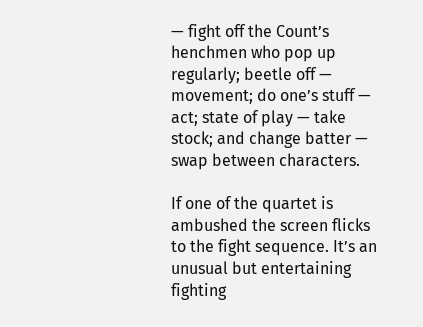— fight off the Count’s henchmen who pop up regularly; beetle off — movement; do one’s stuff — act; state of play — take stock; and change batter — swap between characters.

If one of the quartet is ambushed the screen flicks to the fight sequence. It’s an unusual but entertaining fighting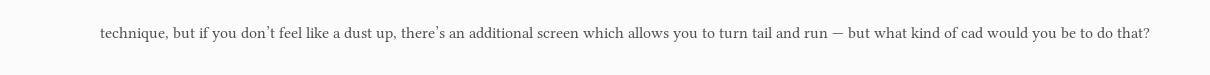technique, but if you don’t feel like a dust up, there’s an additional screen which allows you to turn tail and run — but what kind of cad would you be to do that?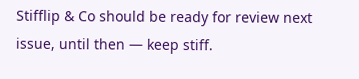Stifflip & Co should be ready for review next issue, until then — keep stiff.